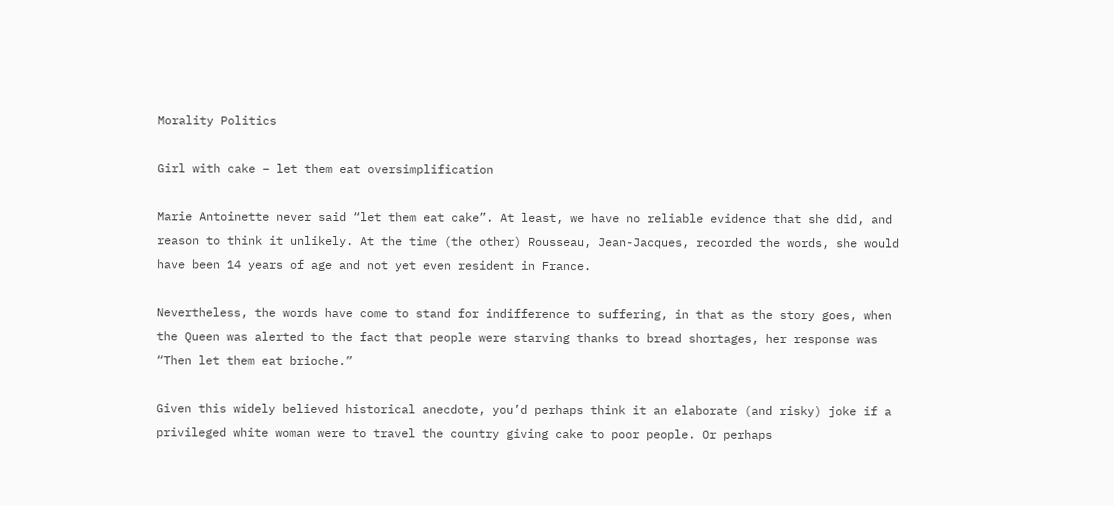Morality Politics

Girl with cake – let them eat oversimplification

Marie Antoinette never said “let them eat cake”. At least, we have no reliable evidence that she did, and reason to think it unlikely. At the time (the other) Rousseau, Jean-Jacques, recorded the words, she would have been 14 years of age and not yet even resident in France.

Nevertheless, the words have come to stand for indifference to suffering, in that as the story goes, when the Queen was alerted to the fact that people were starving thanks to bread shortages, her response was “Then let them eat brioche.”

Given this widely believed historical anecdote, you’d perhaps think it an elaborate (and risky) joke if a privileged white woman were to travel the country giving cake to poor people. Or perhaps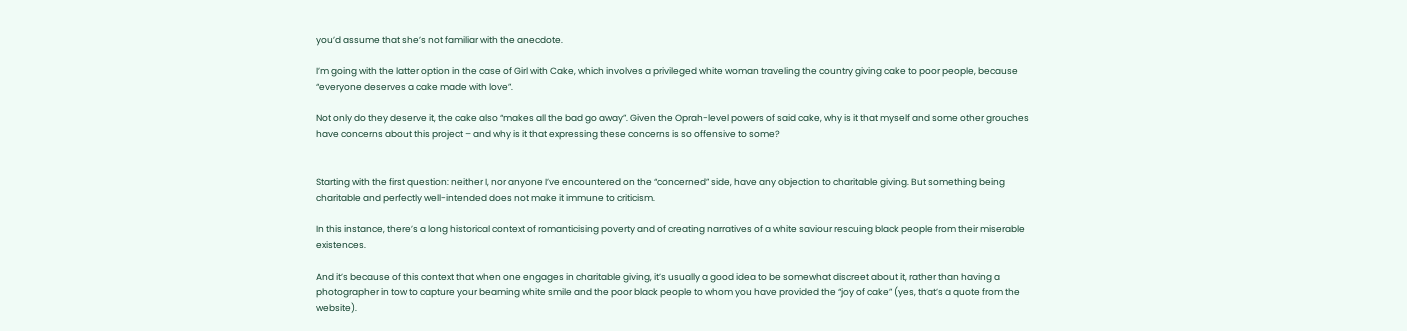you’d assume that she’s not familiar with the anecdote.

I’m going with the latter option in the case of Girl with Cake, which involves a privileged white woman traveling the country giving cake to poor people, because “everyone deserves a cake made with love”.

Not only do they deserve it, the cake also “makes all the bad go away”. Given the Oprah-level powers of said cake, why is it that myself and some other grouches have concerns about this project – and why is it that expressing these concerns is so offensive to some?


Starting with the first question: neither I, nor anyone I’ve encountered on the “concerned” side, have any objection to charitable giving. But something being charitable and perfectly well-intended does not make it immune to criticism.

In this instance, there’s a long historical context of romanticising poverty and of creating narratives of a white saviour rescuing black people from their miserable existences.

And it’s because of this context that when one engages in charitable giving, it’s usually a good idea to be somewhat discreet about it, rather than having a photographer in tow to capture your beaming white smile and the poor black people to whom you have provided the “joy of cake” (yes, that’s a quote from the website).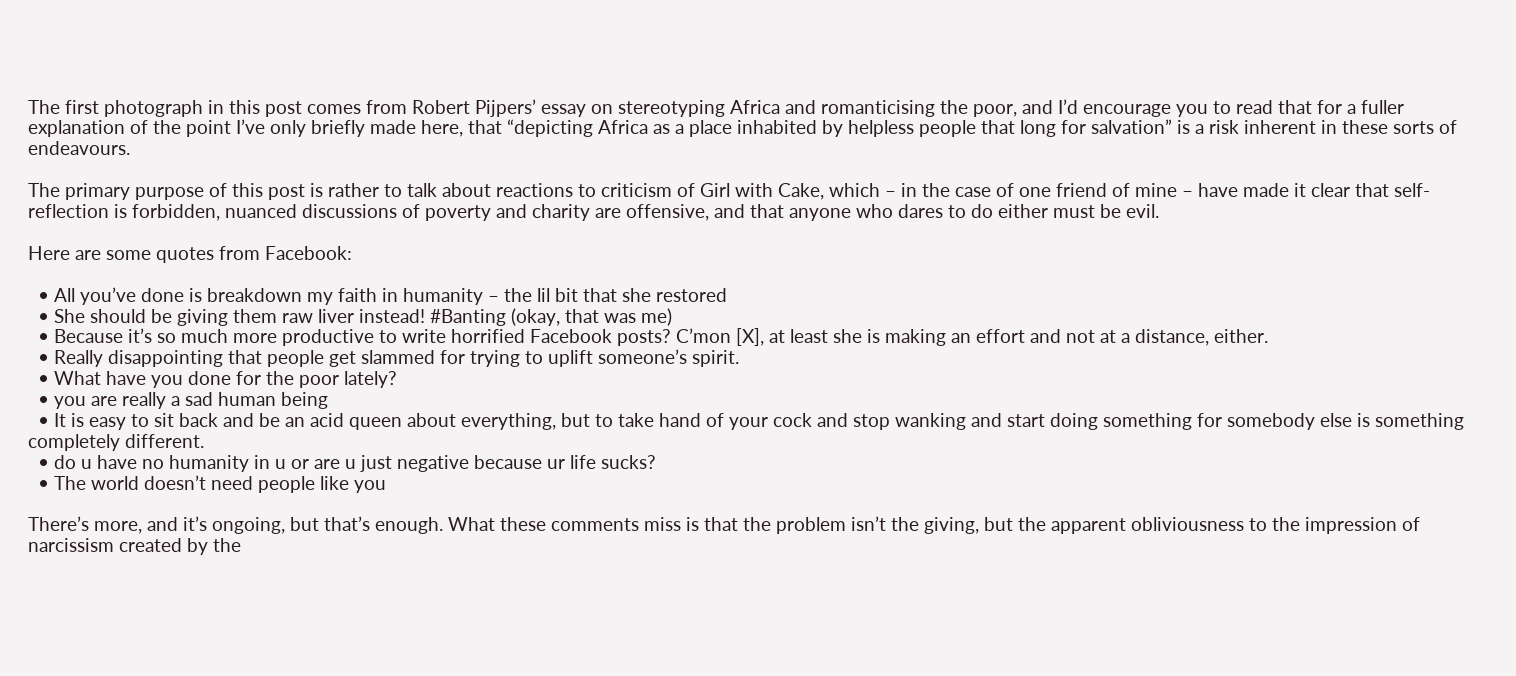The first photograph in this post comes from Robert Pijpers’ essay on stereotyping Africa and romanticising the poor, and I’d encourage you to read that for a fuller explanation of the point I’ve only briefly made here, that “depicting Africa as a place inhabited by helpless people that long for salvation” is a risk inherent in these sorts of endeavours.

The primary purpose of this post is rather to talk about reactions to criticism of Girl with Cake, which – in the case of one friend of mine – have made it clear that self-reflection is forbidden, nuanced discussions of poverty and charity are offensive, and that anyone who dares to do either must be evil.

Here are some quotes from Facebook:

  • All you’ve done is breakdown my faith in humanity – the lil bit that she restored
  • She should be giving them raw liver instead! #Banting (okay, that was me)
  • Because it’s so much more productive to write horrified Facebook posts? C’mon [X], at least she is making an effort and not at a distance, either.
  • Really disappointing that people get slammed for trying to uplift someone’s spirit.
  • What have you done for the poor lately?
  • you are really a sad human being
  • It is easy to sit back and be an acid queen about everything, but to take hand of your cock and stop wanking and start doing something for somebody else is something completely different.
  • do u have no humanity in u or are u just negative because ur life sucks?
  • The world doesn’t need people like you

There’s more, and it’s ongoing, but that’s enough. What these comments miss is that the problem isn’t the giving, but the apparent obliviousness to the impression of narcissism created by the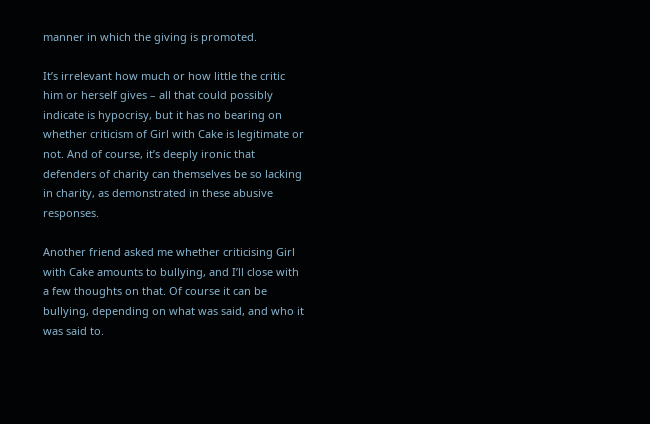manner in which the giving is promoted.

It’s irrelevant how much or how little the critic him or herself gives – all that could possibly indicate is hypocrisy, but it has no bearing on whether criticism of Girl with Cake is legitimate or not. And of course, it’s deeply ironic that defenders of charity can themselves be so lacking in charity, as demonstrated in these abusive responses.

Another friend asked me whether criticising Girl with Cake amounts to bullying, and I’ll close with a few thoughts on that. Of course it can be bullying, depending on what was said, and who it was said to.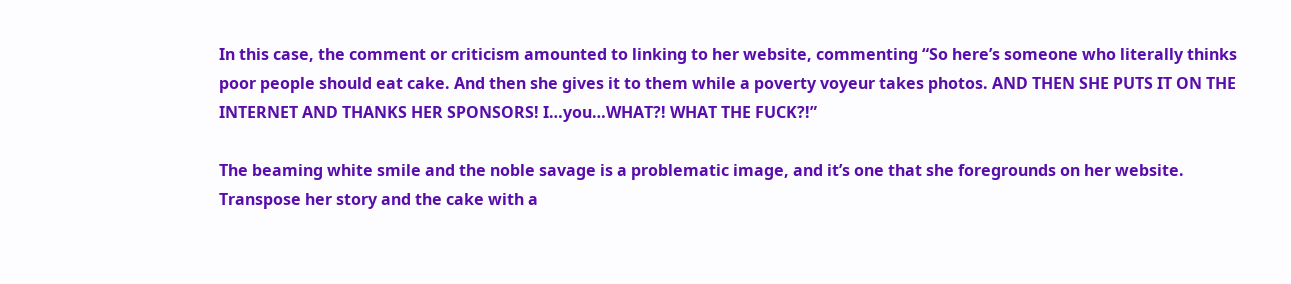In this case, the comment or criticism amounted to linking to her website, commenting “So here’s someone who literally thinks poor people should eat cake. And then she gives it to them while a poverty voyeur takes photos. AND THEN SHE PUTS IT ON THE INTERNET AND THANKS HER SPONSORS! I…you…WHAT?! WHAT THE FUCK?!”

The beaming white smile and the noble savage is a problematic image, and it’s one that she foregrounds on her website. Transpose her story and the cake with a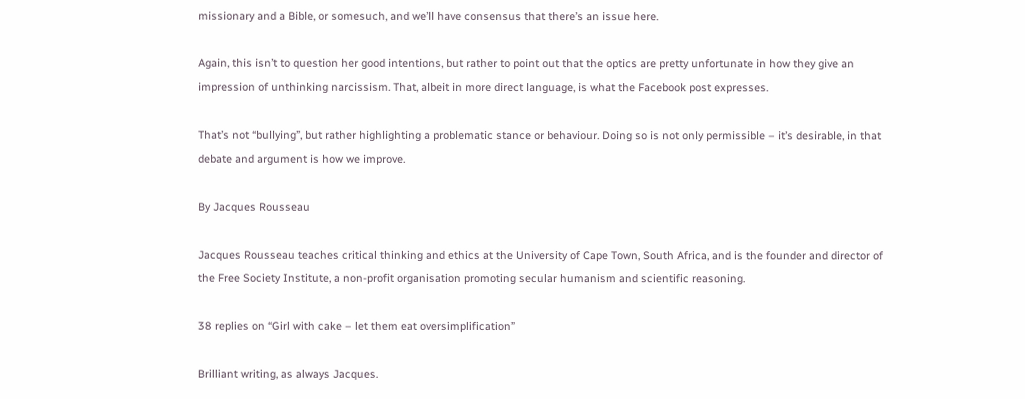missionary and a Bible, or somesuch, and we’ll have consensus that there’s an issue here.

Again, this isn’t to question her good intentions, but rather to point out that the optics are pretty unfortunate in how they give an impression of unthinking narcissism. That, albeit in more direct language, is what the Facebook post expresses.

That’s not “bullying”, but rather highlighting a problematic stance or behaviour. Doing so is not only permissible – it’s desirable, in that debate and argument is how we improve.

By Jacques Rousseau

Jacques Rousseau teaches critical thinking and ethics at the University of Cape Town, South Africa, and is the founder and director of the Free Society Institute, a non-profit organisation promoting secular humanism and scientific reasoning.

38 replies on “Girl with cake – let them eat oversimplification”

Brilliant writing, as always Jacques.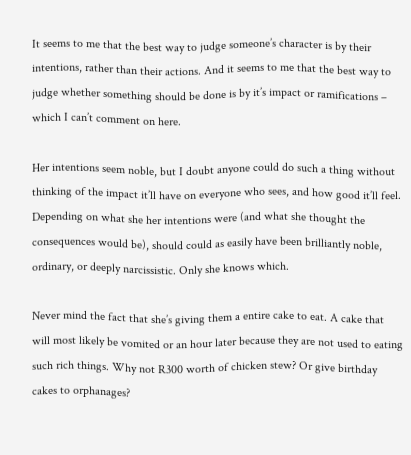It seems to me that the best way to judge someone’s character is by their intentions, rather than their actions. And it seems to me that the best way to judge whether something should be done is by it’s impact or ramifications – which I can’t comment on here.

Her intentions seem noble, but I doubt anyone could do such a thing without thinking of the impact it’ll have on everyone who sees, and how good it’ll feel. Depending on what she her intentions were (and what she thought the consequences would be), should could as easily have been brilliantly noble, ordinary, or deeply narcissistic. Only she knows which.

Never mind the fact that she’s giving them a entire cake to eat. A cake that will most likely be vomited or an hour later because they are not used to eating such rich things. Why not R300 worth of chicken stew? Or give birthday cakes to orphanages?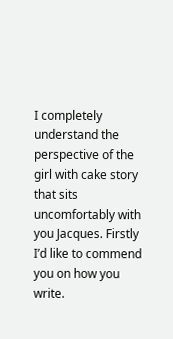I completely understand the perspective of the girl with cake story that sits uncomfortably with you Jacques. Firstly I’d like to commend you on how you write.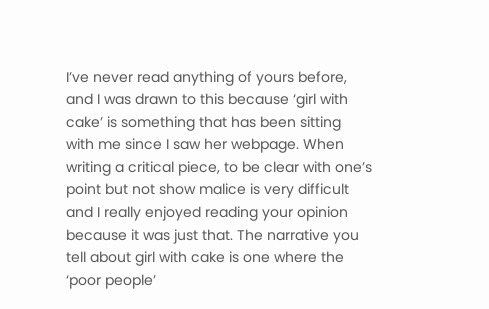I’ve never read anything of yours before, and I was drawn to this because ‘girl with cake’ is something that has been sitting with me since I saw her webpage. When writing a critical piece, to be clear with one’s point but not show malice is very difficult and I really enjoyed reading your opinion because it was just that. The narrative you tell about girl with cake is one where the ‘poor people’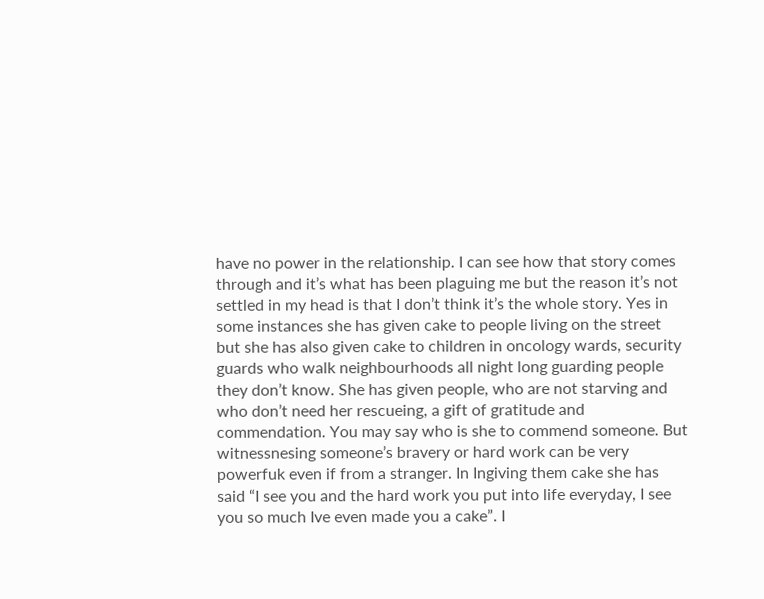have no power in the relationship. I can see how that story comes through and it’s what has been plaguing me but the reason it’s not settled in my head is that I don’t think it’s the whole story. Yes in some instances she has given cake to people living on the street but she has also given cake to children in oncology wards, security guards who walk neighbourhoods all night long guarding people they don’t know. She has given people, who are not starving and who don’t need her rescueing, a gift of gratitude and commendation. You may say who is she to commend someone. But witnessnesing someone’s bravery or hard work can be very powerfuk even if from a stranger. In Ingiving them cake she has said “I see you and the hard work you put into life everyday, I see you so much Ive even made you a cake”. I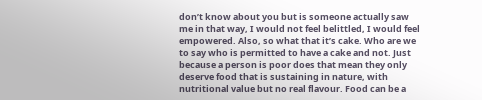don’t know about you but is someone actually saw me in that way, I would not feel belittled, I would feel empowered. Also, so what that it’s cake. Who are we to say who is permitted to have a cake and not. Just because a person is poor does that mean they only deserve food that is sustaining in nature, with nutritional value but no real flavour. Food can be a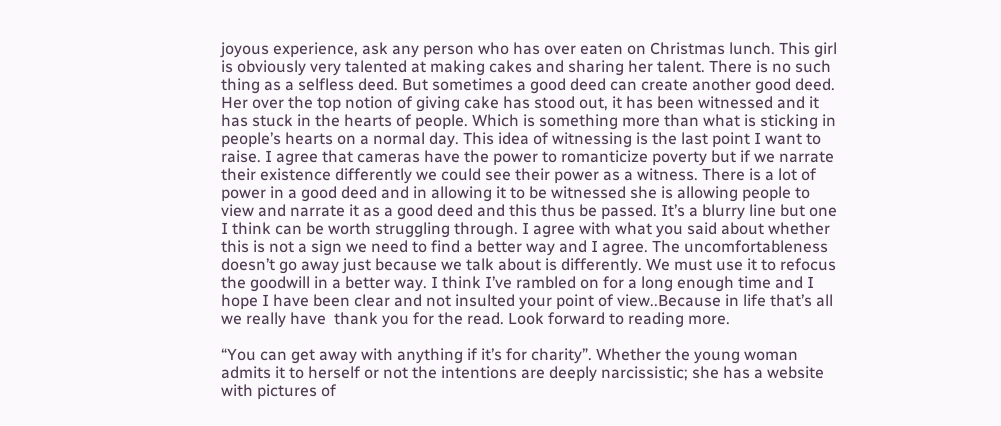joyous experience, ask any person who has over eaten on Christmas lunch. This girl is obviously very talented at making cakes and sharing her talent. There is no such thing as a selfless deed. But sometimes a good deed can create another good deed. Her over the top notion of giving cake has stood out, it has been witnessed and it has stuck in the hearts of people. Which is something more than what is sticking in people’s hearts on a normal day. This idea of witnessing is the last point I want to raise. I agree that cameras have the power to romanticize poverty but if we narrate their existence differently we could see their power as a witness. There is a lot of power in a good deed and in allowing it to be witnessed she is allowing people to view and narrate it as a good deed and this thus be passed. It’s a blurry line but one I think can be worth struggling through. I agree with what you said about whether this is not a sign we need to find a better way and I agree. The uncomfortableness doesn’t go away just because we talk about is differently. We must use it to refocus the goodwill in a better way. I think I’ve rambled on for a long enough time and I hope I have been clear and not insulted your point of view..Because in life that’s all we really have  thank you for the read. Look forward to reading more.

“You can get away with anything if it’s for charity”. Whether the young woman admits it to herself or not the intentions are deeply narcissistic; she has a website with pictures of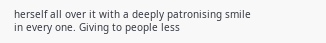herself all over it with a deeply patronising smile in every one. Giving to people less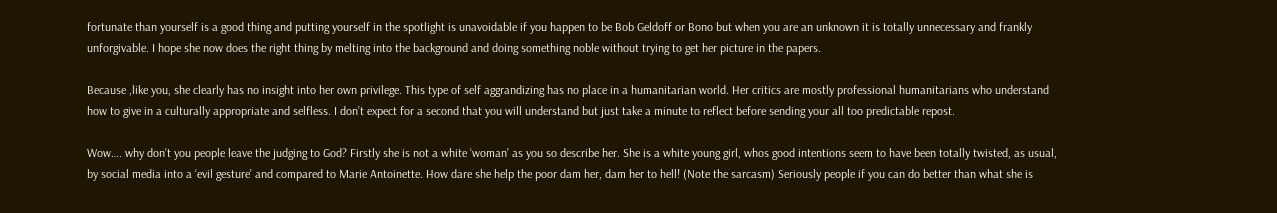fortunate than yourself is a good thing and putting yourself in the spotlight is unavoidable if you happen to be Bob Geldoff or Bono but when you are an unknown it is totally unnecessary and frankly unforgivable. I hope she now does the right thing by melting into the background and doing something noble without trying to get her picture in the papers.

Because ,like you, she clearly has no insight into her own privilege. This type of self aggrandizing has no place in a humanitarian world. Her critics are mostly professional humanitarians who understand how to give in a culturally appropriate and selfless. I don’t expect for a second that you will understand but just take a minute to reflect before sending your all too predictable repost.

Wow…. why don’t you people leave the judging to God? Firstly she is not a white ‘woman’ as you so describe her. She is a white young girl, whos good intentions seem to have been totally twisted, as usual, by social media into a ‘evil gesture’ and compared to Marie Antoinette. How dare she help the poor dam her, dam her to hell! (Note the sarcasm) Seriously people if you can do better than what she is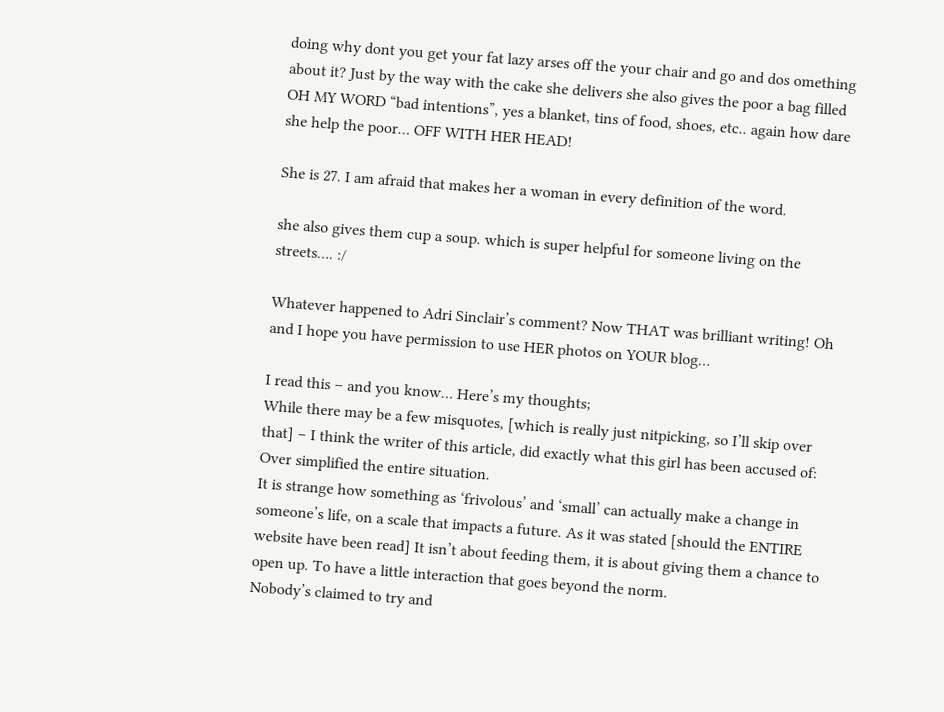doing why dont you get your fat lazy arses off the your chair and go and dos omething about it? Just by the way with the cake she delivers she also gives the poor a bag filled OH MY WORD “bad intentions”, yes a blanket, tins of food, shoes, etc.. again how dare she help the poor… OFF WITH HER HEAD!

She is 27. I am afraid that makes her a woman in every definition of the word.

she also gives them cup a soup. which is super helpful for someone living on the streets…. :/

Whatever happened to Adri Sinclair’s comment? Now THAT was brilliant writing! Oh and I hope you have permission to use HER photos on YOUR blog…

I read this – and you know… Here’s my thoughts;
While there may be a few misquotes, [which is really just nitpicking, so I’ll skip over that] – I think the writer of this article, did exactly what this girl has been accused of: Over simplified the entire situation.
It is strange how something as ‘frivolous’ and ‘small’ can actually make a change in someone’s life, on a scale that impacts a future. As it was stated [should the ENTIRE website have been read] It isn’t about feeding them, it is about giving them a chance to open up. To have a little interaction that goes beyond the norm.
Nobody’s claimed to try and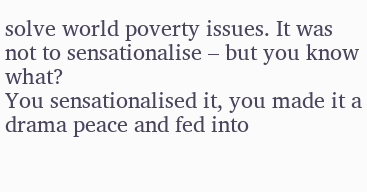solve world poverty issues. It was not to sensationalise – but you know what?
You sensationalised it, you made it a drama peace and fed into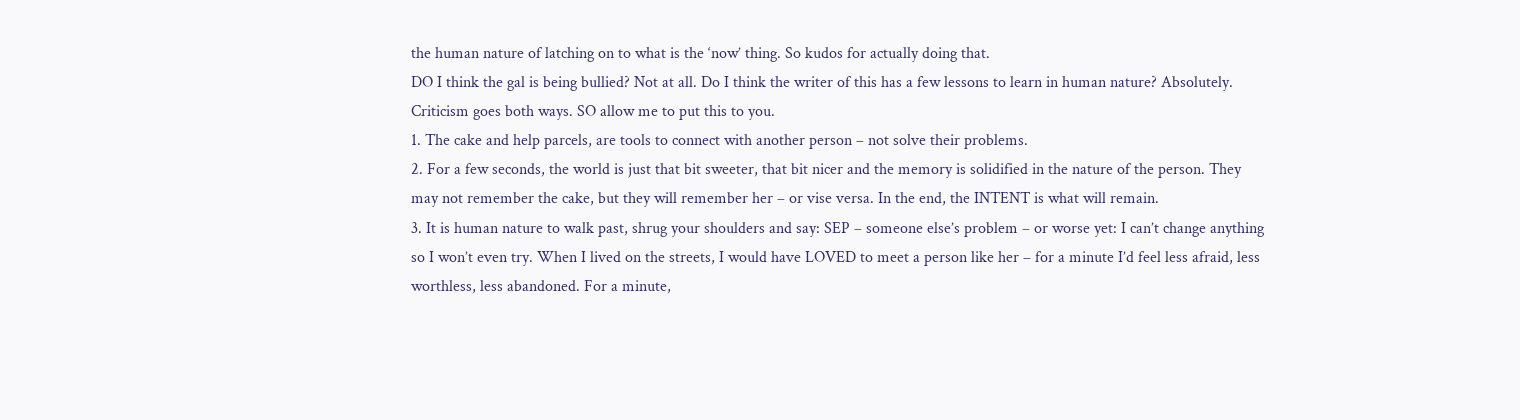the human nature of latching on to what is the ‘now’ thing. So kudos for actually doing that.
DO I think the gal is being bullied? Not at all. Do I think the writer of this has a few lessons to learn in human nature? Absolutely.
Criticism goes both ways. SO allow me to put this to you.
1. The cake and help parcels, are tools to connect with another person – not solve their problems.
2. For a few seconds, the world is just that bit sweeter, that bit nicer and the memory is solidified in the nature of the person. They may not remember the cake, but they will remember her – or vise versa. In the end, the INTENT is what will remain.
3. It is human nature to walk past, shrug your shoulders and say: SEP – someone else’s problem – or worse yet: I can’t change anything so I won’t even try. When I lived on the streets, I would have LOVED to meet a person like her – for a minute I’d feel less afraid, less worthless, less abandoned. For a minute,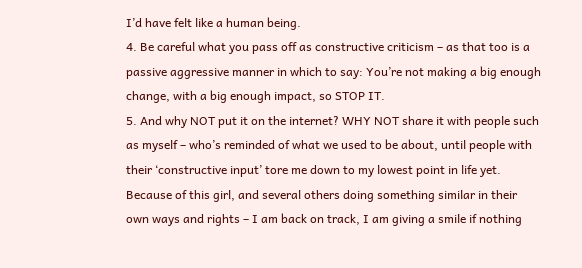I’d have felt like a human being.
4. Be careful what you pass off as constructive criticism – as that too is a passive aggressive manner in which to say: You’re not making a big enough change, with a big enough impact, so STOP IT.
5. And why NOT put it on the internet? WHY NOT share it with people such as myself – who’s reminded of what we used to be about, until people with their ‘constructive input’ tore me down to my lowest point in life yet. Because of this girl, and several others doing something similar in their own ways and rights – I am back on track, I am giving a smile if nothing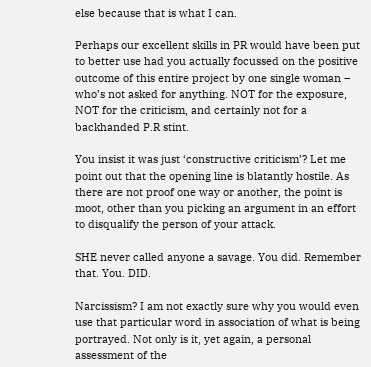else because that is what I can.

Perhaps our excellent skills in PR would have been put to better use had you actually focussed on the positive outcome of this entire project by one single woman – who’s not asked for anything. NOT for the exposure, NOT for the criticism, and certainly not for a backhanded P.R stint.

You insist it was just ‘constructive criticism’? Let me point out that the opening line is blatantly hostile. As there are not proof one way or another, the point is moot, other than you picking an argument in an effort to disqualify the person of your attack.

SHE never called anyone a savage. You did. Remember that. You. DID.

Narcissism? I am not exactly sure why you would even use that particular word in association of what is being portrayed. Not only is it, yet again, a personal assessment of the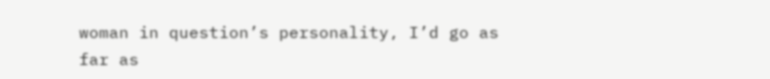woman in question’s personality, I’d go as far as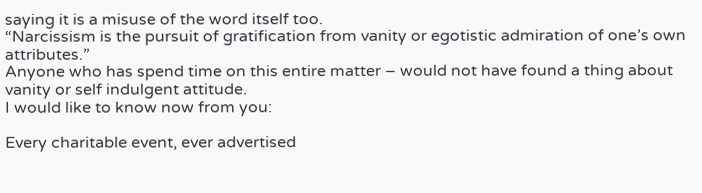saying it is a misuse of the word itself too.
“Narcissism is the pursuit of gratification from vanity or egotistic admiration of one’s own attributes.”
Anyone who has spend time on this entire matter – would not have found a thing about vanity or self indulgent attitude.
I would like to know now from you:

Every charitable event, ever advertised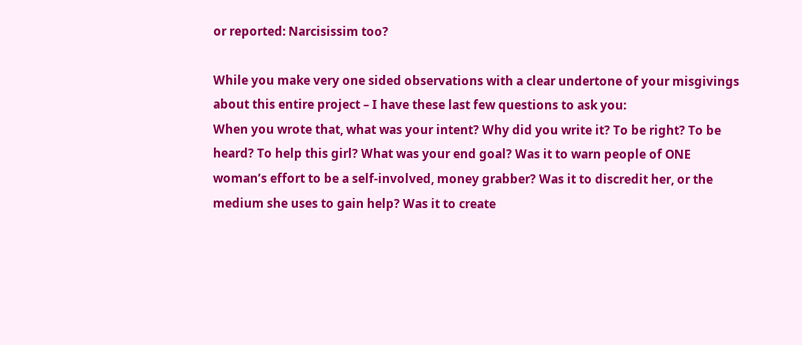or reported: Narcisissim too?

While you make very one sided observations with a clear undertone of your misgivings about this entire project – I have these last few questions to ask you:
When you wrote that, what was your intent? Why did you write it? To be right? To be heard? To help this girl? What was your end goal? Was it to warn people of ONE woman’s effort to be a self-involved, money grabber? Was it to discredit her, or the medium she uses to gain help? Was it to create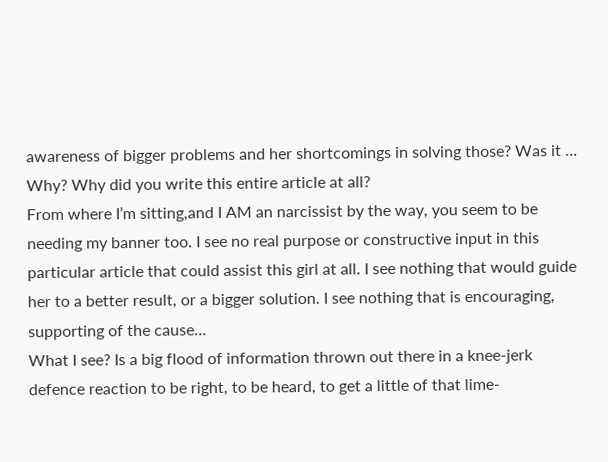awareness of bigger problems and her shortcomings in solving those? Was it … Why? Why did you write this entire article at all?
From where I’m sitting,and I AM an narcissist by the way, you seem to be needing my banner too. I see no real purpose or constructive input in this particular article that could assist this girl at all. I see nothing that would guide her to a better result, or a bigger solution. I see nothing that is encouraging, supporting of the cause…
What I see? Is a big flood of information thrown out there in a knee-jerk defence reaction to be right, to be heard, to get a little of that lime-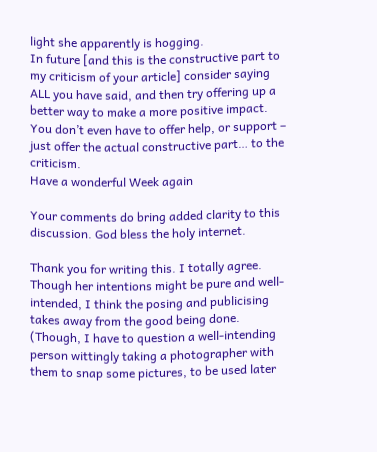light she apparently is hogging.
In future [and this is the constructive part to my criticism of your article] consider saying ALL you have said, and then try offering up a better way to make a more positive impact. You don’t even have to offer help, or support – just offer the actual constructive part… to the criticism.
Have a wonderful Week again

Your comments do bring added clarity to this discussion. God bless the holy internet.

Thank you for writing this. I totally agree.
Though her intentions might be pure and well-intended, I think the posing and publicising takes away from the good being done. (Though, I have to question a well-intending person wittingly taking a photographer with them to snap some pictures, to be used later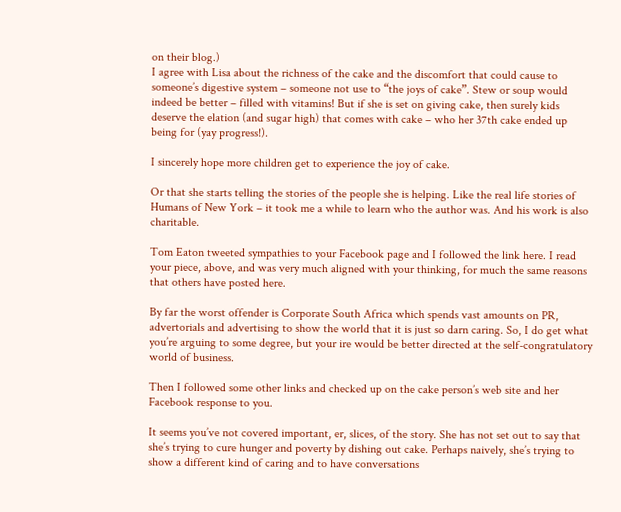on their blog.)
I agree with Lisa about the richness of the cake and the discomfort that could cause to someone’s digestive system – someone not use to “the joys of cake”. Stew or soup would indeed be better – filled with vitamins! But if she is set on giving cake, then surely kids deserve the elation (and sugar high) that comes with cake – who her 37th cake ended up being for (yay progress!).

I sincerely hope more children get to experience the joy of cake.

Or that she starts telling the stories of the people she is helping. Like the real life stories of Humans of New York – it took me a while to learn who the author was. And his work is also charitable.

Tom Eaton tweeted sympathies to your Facebook page and I followed the link here. I read your piece, above, and was very much aligned with your thinking, for much the same reasons that others have posted here.

By far the worst offender is Corporate South Africa which spends vast amounts on PR, advertorials and advertising to show the world that it is just so darn caring. So, I do get what you’re arguing to some degree, but your ire would be better directed at the self-congratulatory world of business.

Then I followed some other links and checked up on the cake person’s web site and her Facebook response to you.

It seems you’ve not covered important, er, slices, of the story. She has not set out to say that she’s trying to cure hunger and poverty by dishing out cake. Perhaps naively, she’s trying to show a different kind of caring and to have conversations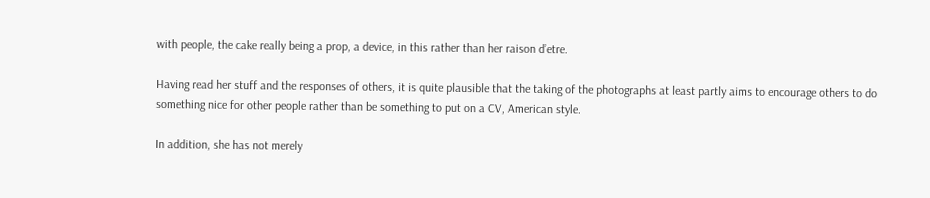with people, the cake really being a prop, a device, in this rather than her raison d’etre.

Having read her stuff and the responses of others, it is quite plausible that the taking of the photographs at least partly aims to encourage others to do something nice for other people rather than be something to put on a CV, American style.

In addition, she has not merely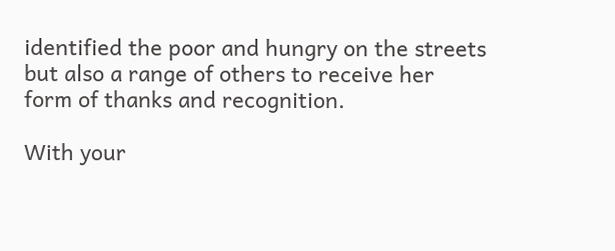identified the poor and hungry on the streets but also a range of others to receive her form of thanks and recognition.

With your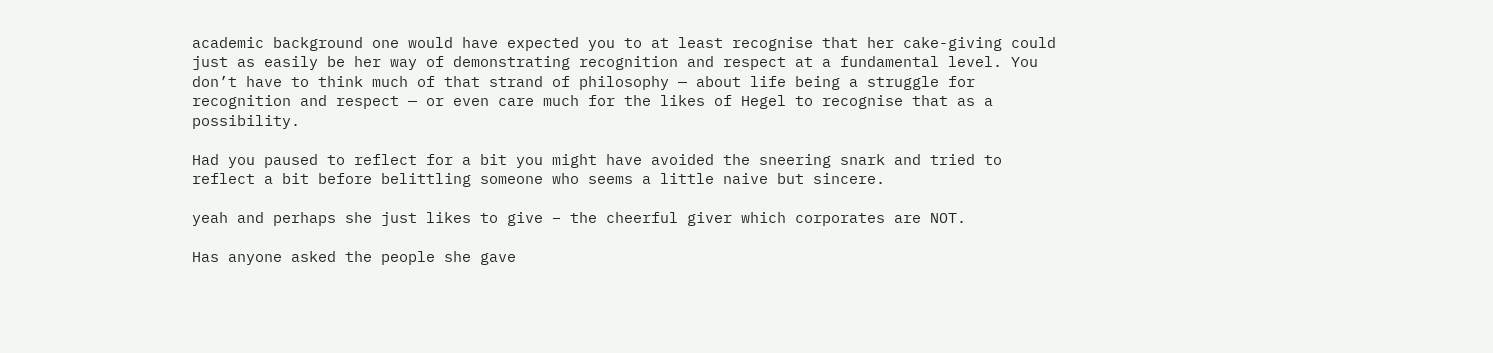academic background one would have expected you to at least recognise that her cake-giving could just as easily be her way of demonstrating recognition and respect at a fundamental level. You don’t have to think much of that strand of philosophy — about life being a struggle for recognition and respect — or even care much for the likes of Hegel to recognise that as a possibility.

Had you paused to reflect for a bit you might have avoided the sneering snark and tried to reflect a bit before belittling someone who seems a little naive but sincere.

yeah and perhaps she just likes to give – the cheerful giver which corporates are NOT.

Has anyone asked the people she gave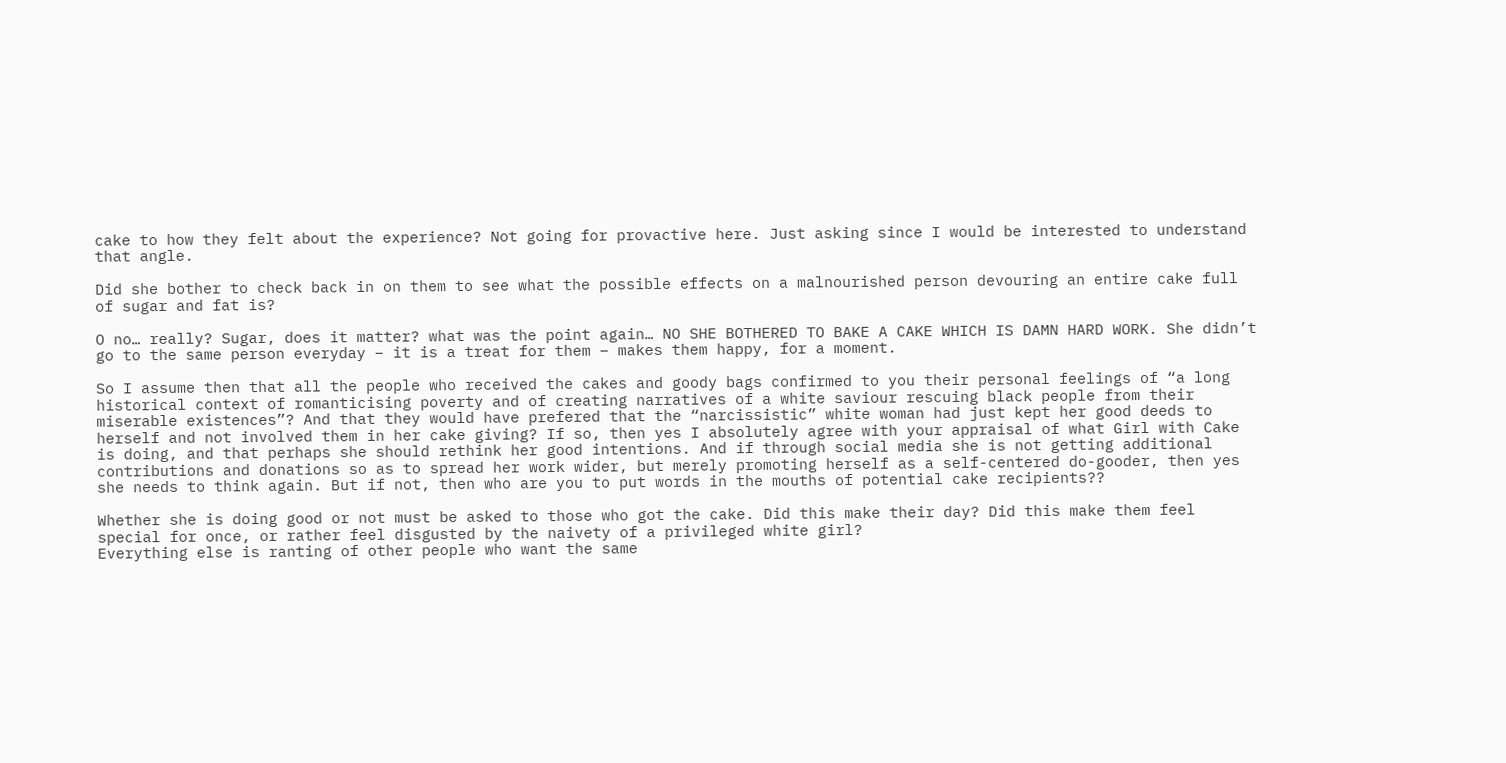cake to how they felt about the experience? Not going for provactive here. Just asking since I would be interested to understand that angle.

Did she bother to check back in on them to see what the possible effects on a malnourished person devouring an entire cake full of sugar and fat is?

O no… really? Sugar, does it matter? what was the point again… NO SHE BOTHERED TO BAKE A CAKE WHICH IS DAMN HARD WORK. She didn’t go to the same person everyday – it is a treat for them – makes them happy, for a moment.

So I assume then that all the people who received the cakes and goody bags confirmed to you their personal feelings of “a long historical context of romanticising poverty and of creating narratives of a white saviour rescuing black people from their miserable existences”? And that they would have prefered that the “narcissistic” white woman had just kept her good deeds to herself and not involved them in her cake giving? If so, then yes I absolutely agree with your appraisal of what Girl with Cake is doing, and that perhaps she should rethink her good intentions. And if through social media she is not getting additional contributions and donations so as to spread her work wider, but merely promoting herself as a self-centered do-gooder, then yes she needs to think again. But if not, then who are you to put words in the mouths of potential cake recipients??

Whether she is doing good or not must be asked to those who got the cake. Did this make their day? Did this make them feel special for once, or rather feel disgusted by the naivety of a privileged white girl?
Everything else is ranting of other people who want the same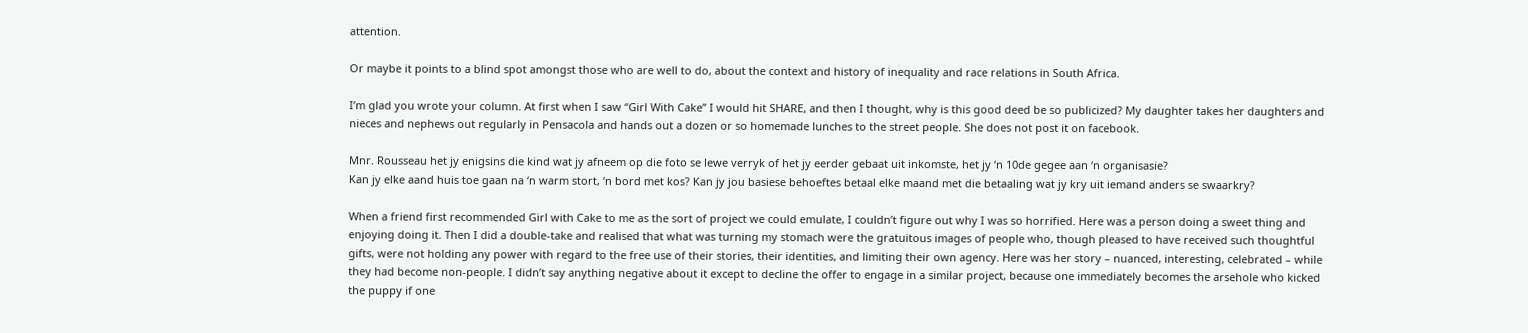attention.

Or maybe it points to a blind spot amongst those who are well to do, about the context and history of inequality and race relations in South Africa.

I’m glad you wrote your column. At first when I saw “Girl With Cake” I would hit SHARE, and then I thought, why is this good deed be so publicized? My daughter takes her daughters and nieces and nephews out regularly in Pensacola and hands out a dozen or so homemade lunches to the street people. She does not post it on facebook.

Mnr. Rousseau het jy enigsins die kind wat jy afneem op die foto se lewe verryk of het jy eerder gebaat uit inkomste, het jy ‘n 10de gegee aan ‘n organisasie?
Kan jy elke aand huis toe gaan na ‘n warm stort, ‘n bord met kos? Kan jy jou basiese behoeftes betaal elke maand met die betaaling wat jy kry uit iemand anders se swaarkry?

When a friend first recommended Girl with Cake to me as the sort of project we could emulate, I couldn’t figure out why I was so horrified. Here was a person doing a sweet thing and enjoying doing it. Then I did a double-take and realised that what was turning my stomach were the gratuitous images of people who, though pleased to have received such thoughtful gifts, were not holding any power with regard to the free use of their stories, their identities, and limiting their own agency. Here was her story – nuanced, interesting, celebrated – while they had become non-people. I didn’t say anything negative about it except to decline the offer to engage in a similar project, because one immediately becomes the arsehole who kicked the puppy if one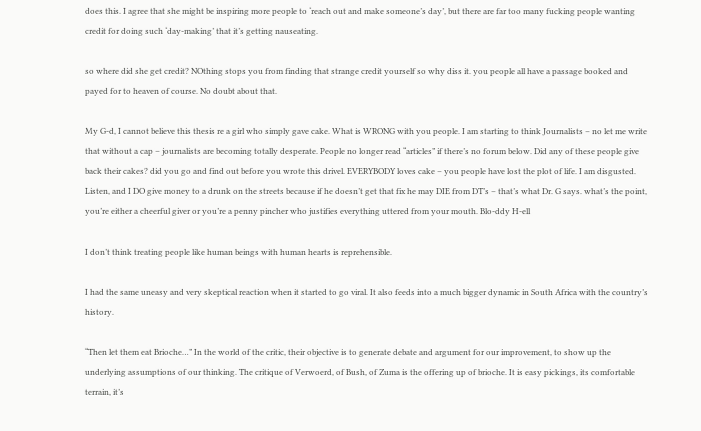does this. I agree that she might be inspiring more people to ‘reach out and make someone’s day’, but there are far too many fucking people wanting credit for doing such ‘day-making’ that it’s getting nauseating.

so where did she get credit? NOthing stops you from finding that strange credit yourself so why diss it. you people all have a passage booked and payed for to heaven of course. No doubt about that.

My G-d, I cannot believe this thesis re a girl who simply gave cake. What is WRONG with you people. I am starting to think Journalists – no let me write that without a cap – journalists are becoming totally desperate. People no longer read “articles” if there’s no forum below. Did any of these people give back their cakes? did you go and find out before you wrote this drivel. EVERYBODY loves cake – you people have lost the plot of life. I am disgusted. Listen, and I DO give money to a drunk on the streets because if he doesn’t get that fix he may DIE from DT’s – that’s what Dr. G says. what’s the point, you’re either a cheerful giver or you’re a penny pincher who justifies everything uttered from your mouth. Blo-ddy H-ell

I don’t think treating people like human beings with human hearts is reprehensible.

I had the same uneasy and very skeptical reaction when it started to go viral. It also feeds into a much bigger dynamic in South Africa with the country’s history.

“Then let them eat Brioche…” In the world of the critic, their objective is to generate debate and argument for our improvement, to show up the underlying assumptions of our thinking. The critique of Verwoerd, of Bush, of Zuma is the offering up of brioche. It is easy pickings, its comfortable terrain, it’s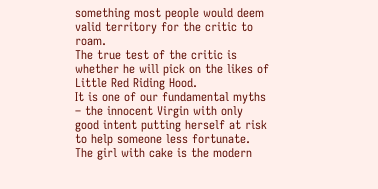something most people would deem valid territory for the critic to roam.
The true test of the critic is whether he will pick on the likes of Little Red Riding Hood.
It is one of our fundamental myths – the innocent Virgin with only good intent putting herself at risk to help someone less fortunate. The girl with cake is the modern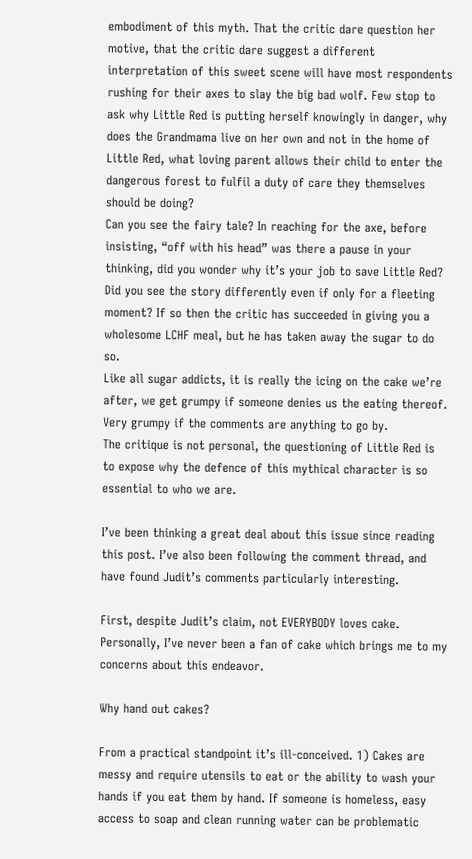embodiment of this myth. That the critic dare question her motive, that the critic dare suggest a different interpretation of this sweet scene will have most respondents rushing for their axes to slay the big bad wolf. Few stop to ask why Little Red is putting herself knowingly in danger, why does the Grandmama live on her own and not in the home of Little Red, what loving parent allows their child to enter the dangerous forest to fulfil a duty of care they themselves should be doing?
Can you see the fairy tale? In reaching for the axe, before insisting, “off with his head” was there a pause in your thinking, did you wonder why it’s your job to save Little Red? Did you see the story differently even if only for a fleeting moment? If so then the critic has succeeded in giving you a wholesome LCHF meal, but he has taken away the sugar to do so.
Like all sugar addicts, it is really the icing on the cake we’re after, we get grumpy if someone denies us the eating thereof. Very grumpy if the comments are anything to go by.
The critique is not personal, the questioning of Little Red is to expose why the defence of this mythical character is so essential to who we are.

I’ve been thinking a great deal about this issue since reading this post. I’ve also been following the comment thread, and have found Judit’s comments particularly interesting.

First, despite Judit’s claim, not EVERYBODY loves cake. Personally, I’ve never been a fan of cake which brings me to my concerns about this endeavor.

Why hand out cakes?

From a practical standpoint it’s ill-conceived. 1) Cakes are messy and require utensils to eat or the ability to wash your hands if you eat them by hand. If someone is homeless, easy access to soap and clean running water can be problematic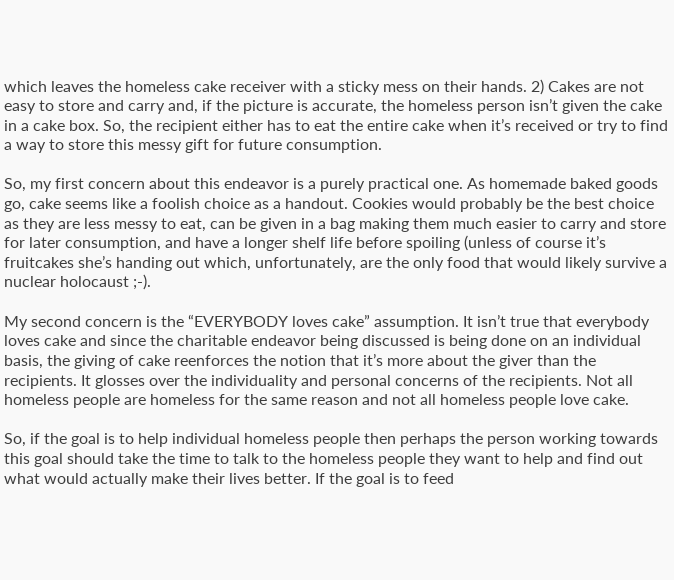which leaves the homeless cake receiver with a sticky mess on their hands. 2) Cakes are not easy to store and carry and, if the picture is accurate, the homeless person isn’t given the cake in a cake box. So, the recipient either has to eat the entire cake when it’s received or try to find a way to store this messy gift for future consumption.

So, my first concern about this endeavor is a purely practical one. As homemade baked goods go, cake seems like a foolish choice as a handout. Cookies would probably be the best choice as they are less messy to eat, can be given in a bag making them much easier to carry and store for later consumption, and have a longer shelf life before spoiling (unless of course it’s fruitcakes she’s handing out which, unfortunately, are the only food that would likely survive a nuclear holocaust ;-).

My second concern is the “EVERYBODY loves cake” assumption. It isn’t true that everybody loves cake and since the charitable endeavor being discussed is being done on an individual basis, the giving of cake reenforces the notion that it’s more about the giver than the recipients. It glosses over the individuality and personal concerns of the recipients. Not all homeless people are homeless for the same reason and not all homeless people love cake.

So, if the goal is to help individual homeless people then perhaps the person working towards this goal should take the time to talk to the homeless people they want to help and find out what would actually make their lives better. If the goal is to feed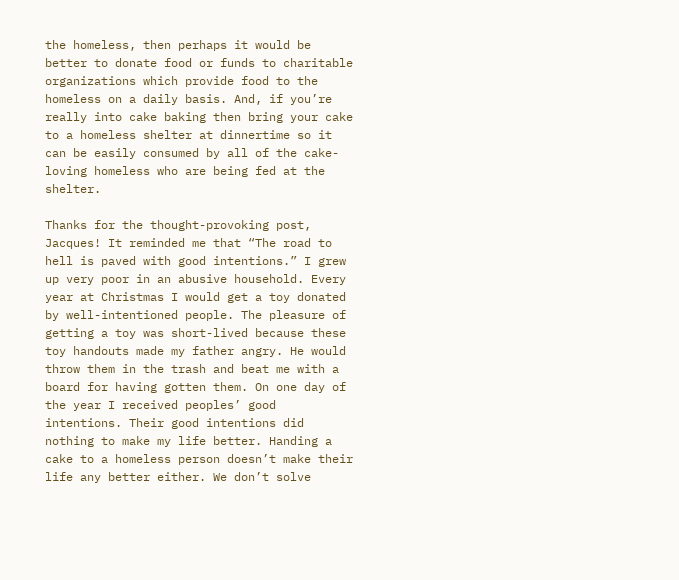the homeless, then perhaps it would be better to donate food or funds to charitable organizations which provide food to the homeless on a daily basis. And, if you’re really into cake baking then bring your cake to a homeless shelter at dinnertime so it can be easily consumed by all of the cake-loving homeless who are being fed at the shelter.

Thanks for the thought-provoking post, Jacques! It reminded me that “The road to hell is paved with good intentions.” I grew up very poor in an abusive household. Every year at Christmas I would get a toy donated by well-intentioned people. The pleasure of getting a toy was short-lived because these toy handouts made my father angry. He would throw them in the trash and beat me with a board for having gotten them. On one day of the year I received peoples’ good intentions. Their good intentions did nothing to make my life better. Handing a cake to a homeless person doesn’t make their life any better either. We don’t solve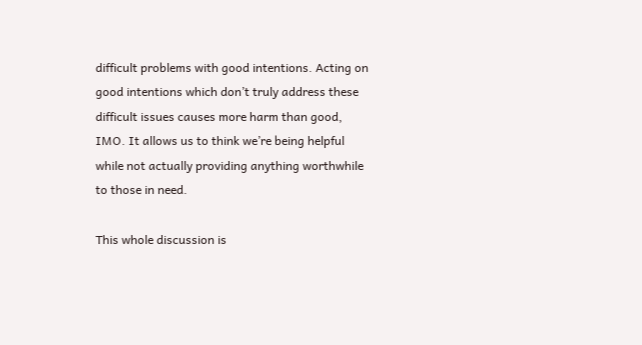difficult problems with good intentions. Acting on good intentions which don’t truly address these difficult issues causes more harm than good, IMO. It allows us to think we’re being helpful while not actually providing anything worthwhile to those in need.

This whole discussion is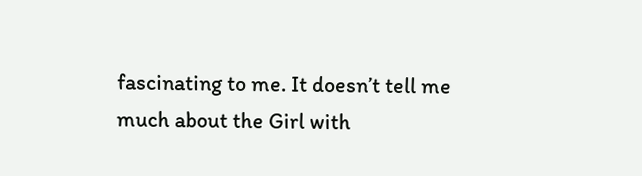fascinating to me. It doesn’t tell me much about the Girl with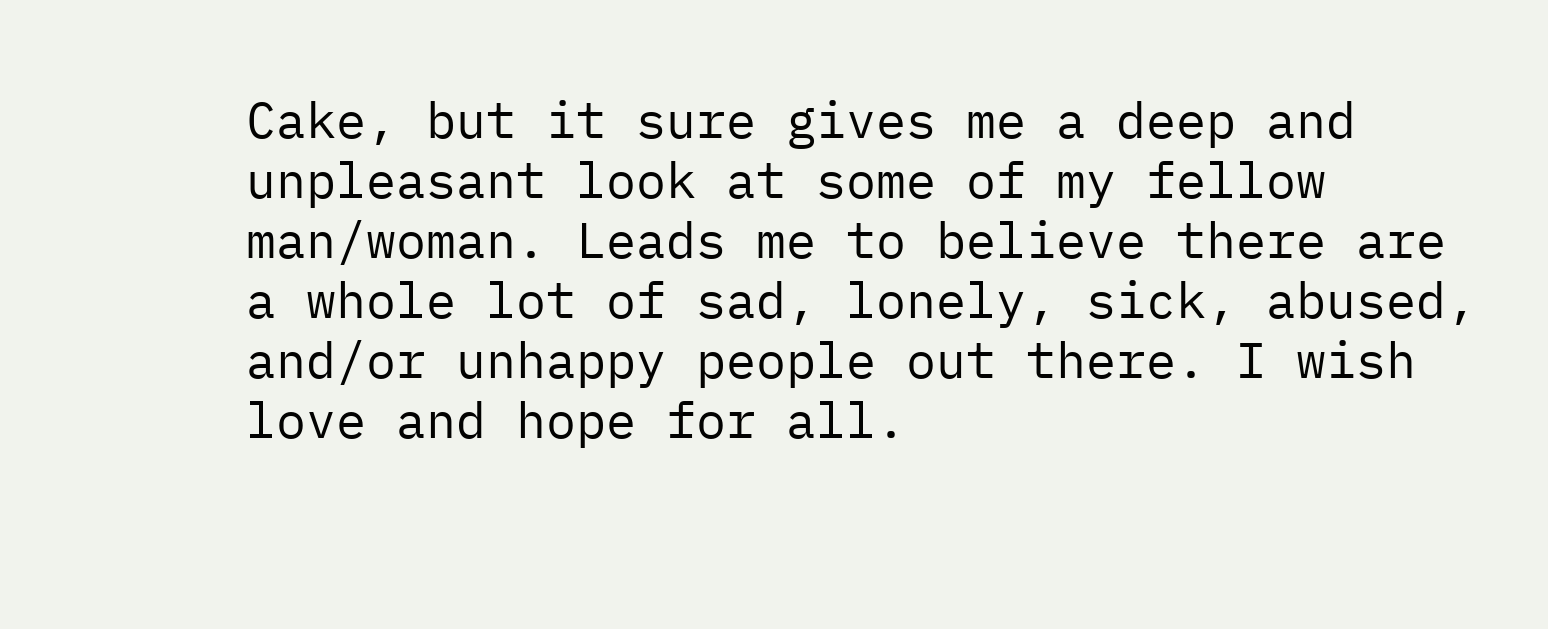Cake, but it sure gives me a deep and unpleasant look at some of my fellow man/woman. Leads me to believe there are a whole lot of sad, lonely, sick, abused, and/or unhappy people out there. I wish love and hope for all.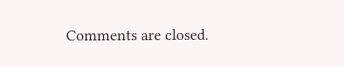Comments are closed.